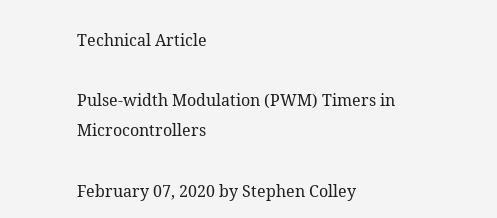Technical Article

Pulse-width Modulation (PWM) Timers in Microcontrollers

February 07, 2020 by Stephen Colley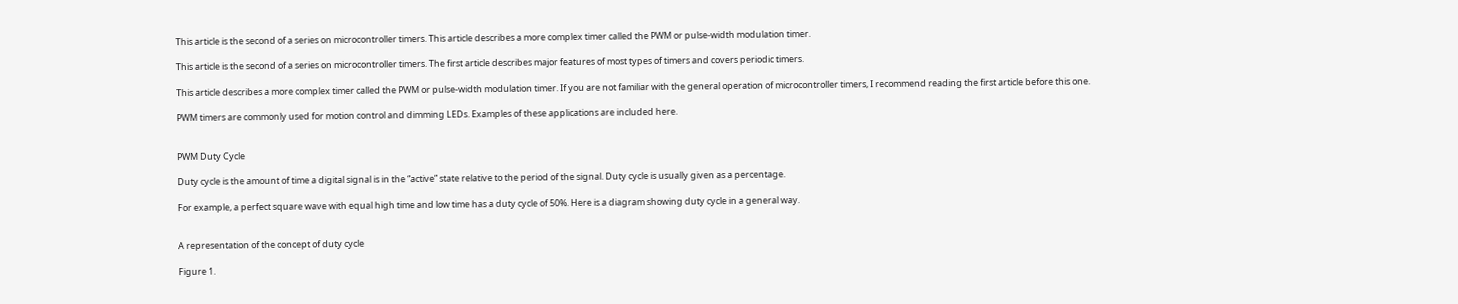This article is the second of a series on microcontroller timers. This article describes a more complex timer called the PWM or pulse-width modulation timer.

This article is the second of a series on microcontroller timers. The first article describes major features of most types of timers and covers periodic timers.

This article describes a more complex timer called the PWM or pulse-width modulation timer. If you are not familiar with the general operation of microcontroller timers, I recommend reading the first article before this one.

PWM timers are commonly used for motion control and dimming LEDs. Examples of these applications are included here.


PWM Duty Cycle

Duty cycle is the amount of time a digital signal is in the “active” state relative to the period of the signal. Duty cycle is usually given as a percentage.

For example, a perfect square wave with equal high time and low time has a duty cycle of 50%. Here is a diagram showing duty cycle in a general way.


A representation of the concept of duty cycle

Figure 1.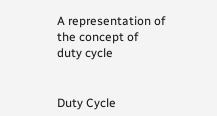A representation of the concept of duty cycle


Duty Cycle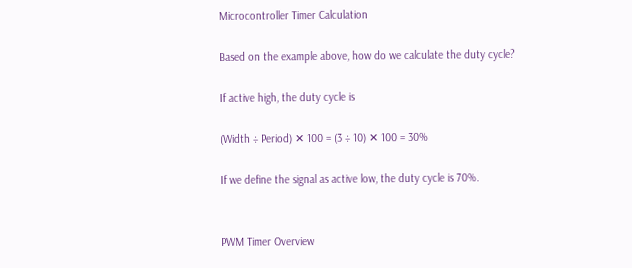Microcontroller Timer Calculation

Based on the example above, how do we calculate the duty cycle?

If active high, the duty cycle is

(Width ÷ Period) ✕ 100 = (3 ÷ 10) ✕ 100 = 30%

If we define the signal as active low, the duty cycle is 70%.


PWM Timer Overview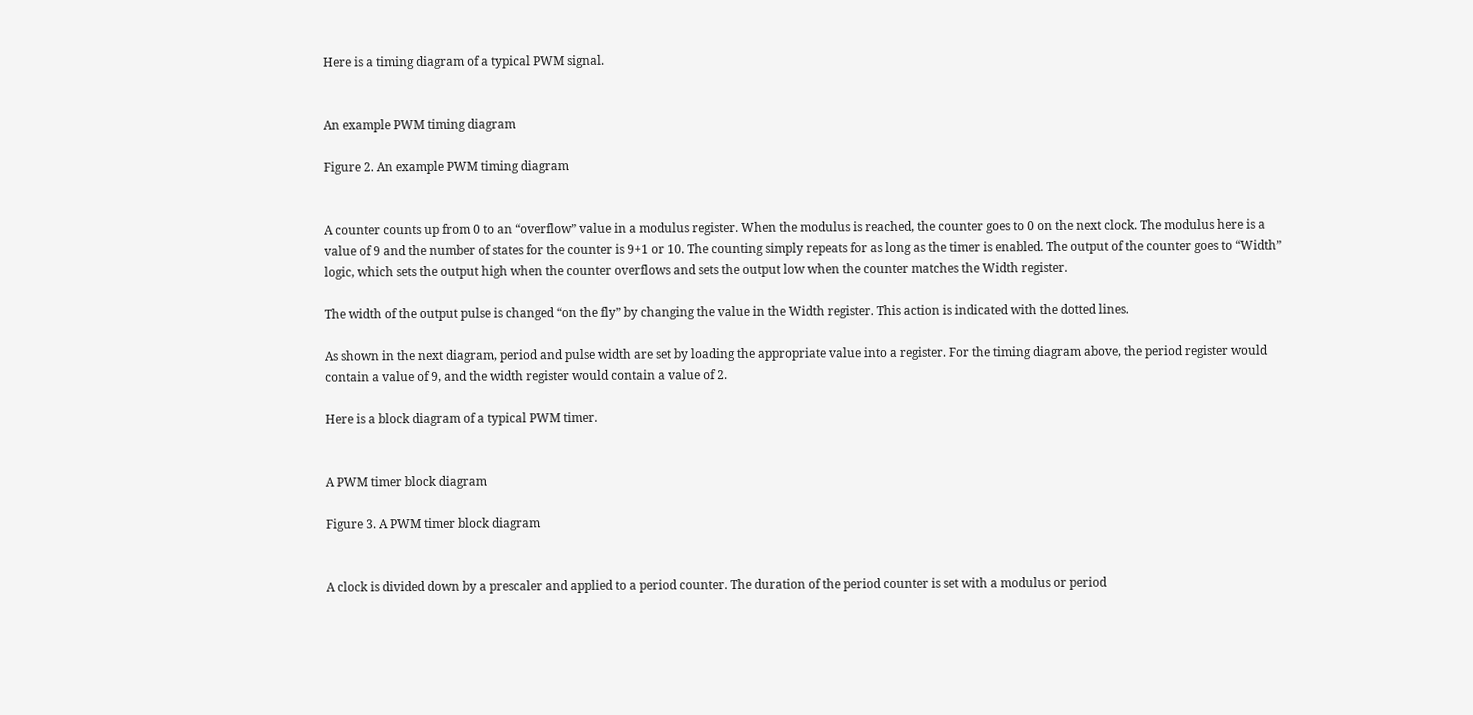Here is a timing diagram of a typical PWM signal.


An example PWM timing diagram

Figure 2. An example PWM timing diagram


A counter counts up from 0 to an “overflow” value in a modulus register. When the modulus is reached, the counter goes to 0 on the next clock. The modulus here is a value of 9 and the number of states for the counter is 9+1 or 10. The counting simply repeats for as long as the timer is enabled. The output of the counter goes to “Width” logic, which sets the output high when the counter overflows and sets the output low when the counter matches the Width register.

The width of the output pulse is changed “on the fly” by changing the value in the Width register. This action is indicated with the dotted lines.

As shown in the next diagram, period and pulse width are set by loading the appropriate value into a register. For the timing diagram above, the period register would contain a value of 9, and the width register would contain a value of 2.

Here is a block diagram of a typical PWM timer.


A PWM timer block diagram

Figure 3. A PWM timer block diagram


A clock is divided down by a prescaler and applied to a period counter. The duration of the period counter is set with a modulus or period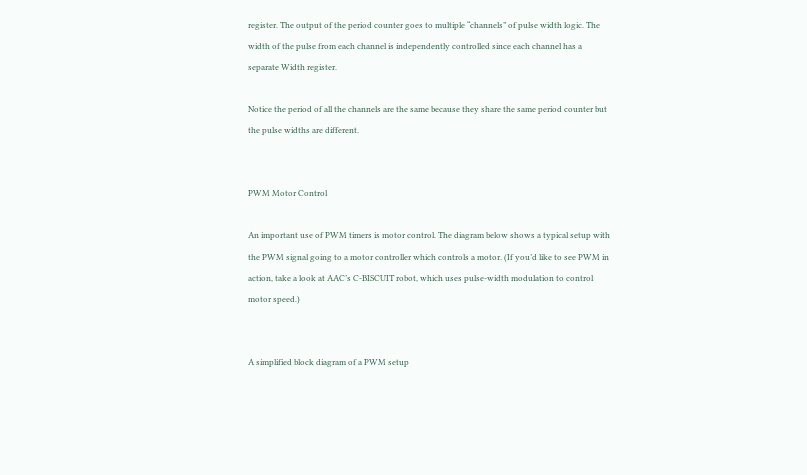register. The output of the period counter goes to multiple “channels” of pulse width logic. The width of the pulse from each channel is independently controlled since each channel has a separate Width register.

Notice the period of all the channels are the same because they share the same period counter but the pulse widths are different.


PWM Motor Control

An important use of PWM timers is motor control. The diagram below shows a typical setup with the PWM signal going to a motor controller which controls a motor. (If you’d like to see PWM in action, take a look at AAC’s C-BISCUIT robot, which uses pulse-width modulation to control motor speed.)


A simplified block diagram of a PWM setup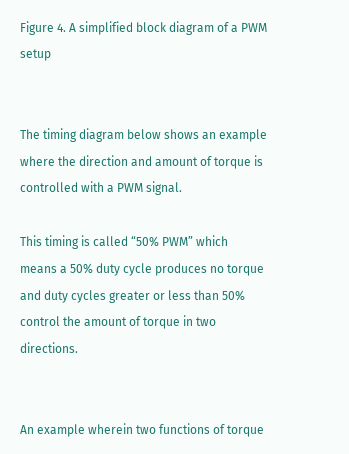Figure 4. A simplified block diagram of a PWM setup


The timing diagram below shows an example where the direction and amount of torque is controlled with a PWM signal.

This timing is called “50% PWM” which means a 50% duty cycle produces no torque and duty cycles greater or less than 50% control the amount of torque in two directions.


An example wherein two functions of torque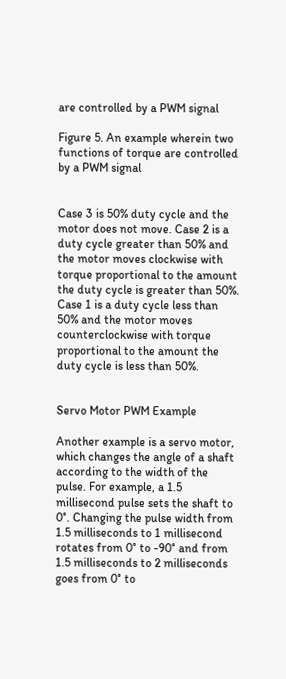are controlled by a PWM signal

Figure 5. An example wherein two functions of torque are controlled by a PWM signal


Case 3 is 50% duty cycle and the motor does not move. Case 2 is a duty cycle greater than 50% and the motor moves clockwise with torque proportional to the amount the duty cycle is greater than 50%. Case 1 is a duty cycle less than 50% and the motor moves counterclockwise with torque proportional to the amount the duty cycle is less than 50%.


Servo Motor PWM Example

Another example is a servo motor, which changes the angle of a shaft according to the width of the pulse. For example, a 1.5 millisecond pulse sets the shaft to 0°. Changing the pulse width from 1.5 milliseconds to 1 millisecond rotates from 0° to -90° and from 1.5 milliseconds to 2 milliseconds goes from 0° to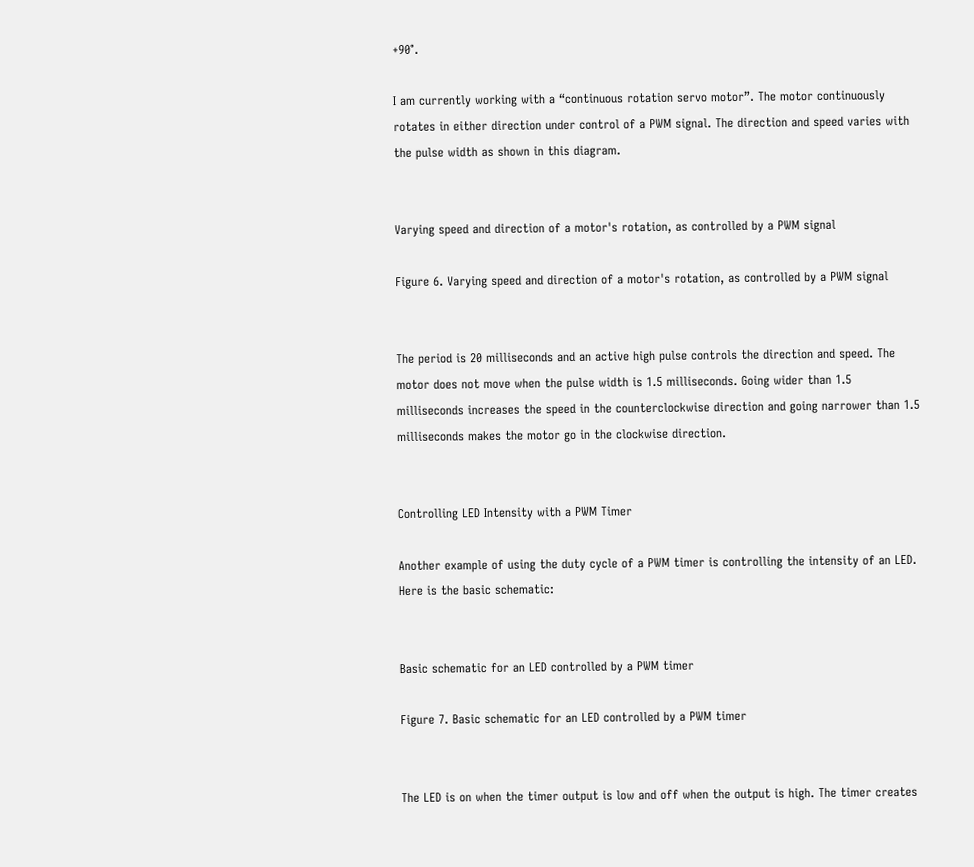+90°.

I am currently working with a “continuous rotation servo motor”. The motor continuously rotates in either direction under control of a PWM signal. The direction and speed varies with the pulse width as shown in this diagram.


Varying speed and direction of a motor's rotation, as controlled by a PWM signal

Figure 6. Varying speed and direction of a motor's rotation, as controlled by a PWM signal


The period is 20 milliseconds and an active high pulse controls the direction and speed. The motor does not move when the pulse width is 1.5 milliseconds. Going wider than 1.5 milliseconds increases the speed in the counterclockwise direction and going narrower than 1.5 milliseconds makes the motor go in the clockwise direction.


Controlling LED Intensity with a PWM Timer

Another example of using the duty cycle of a PWM timer is controlling the intensity of an LED. Here is the basic schematic:


Basic schematic for an LED controlled by a PWM timer

Figure 7. Basic schematic for an LED controlled by a PWM timer


The LED is on when the timer output is low and off when the output is high. The timer creates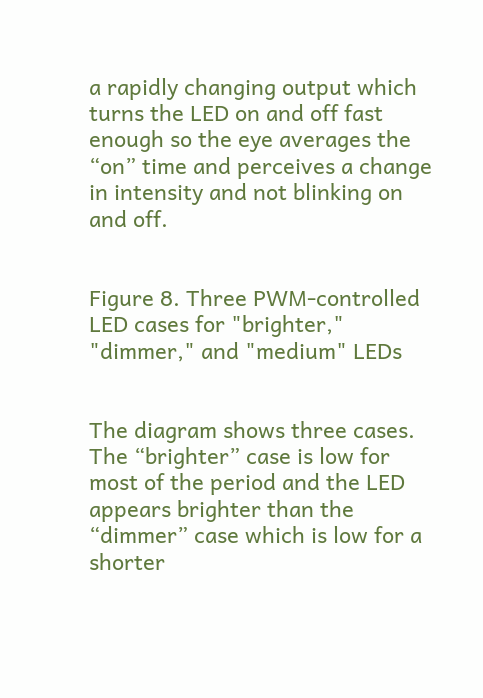a rapidly changing output which turns the LED on and off fast enough so the eye averages the “on” time and perceives a change in intensity and not blinking on and off.


Figure 8. Three PWM-controlled LED cases for "brighter," "dimmer," and "medium" LEDs


The diagram shows three cases. The “brighter” case is low for most of the period and the LED appears brighter than the “dimmer” case which is low for a shorter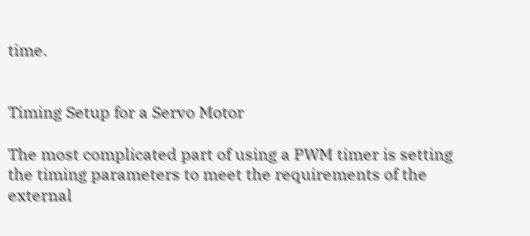time.


Timing Setup for a Servo Motor

The most complicated part of using a PWM timer is setting the timing parameters to meet the requirements of the external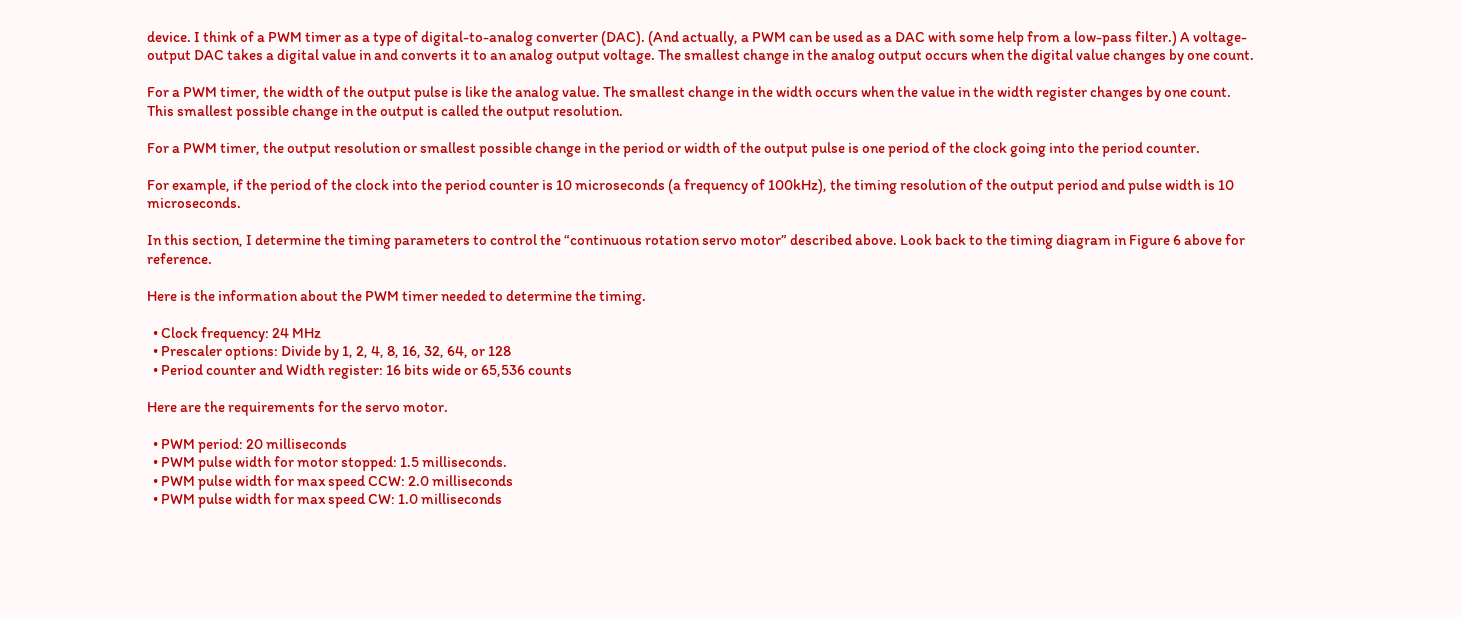device. I think of a PWM timer as a type of digital-to-analog converter (DAC). (And actually, a PWM can be used as a DAC with some help from a low-pass filter.) A voltage-output DAC takes a digital value in and converts it to an analog output voltage. The smallest change in the analog output occurs when the digital value changes by one count.

For a PWM timer, the width of the output pulse is like the analog value. The smallest change in the width occurs when the value in the width register changes by one count. This smallest possible change in the output is called the output resolution.

For a PWM timer, the output resolution or smallest possible change in the period or width of the output pulse is one period of the clock going into the period counter.

For example, if the period of the clock into the period counter is 10 microseconds (a frequency of 100kHz), the timing resolution of the output period and pulse width is 10 microseconds.

In this section, I determine the timing parameters to control the “continuous rotation servo motor” described above. Look back to the timing diagram in Figure 6 above for reference.

Here is the information about the PWM timer needed to determine the timing.

  • Clock frequency: 24 MHz
  • Prescaler options: Divide by 1, 2, 4, 8, 16, 32, 64, or 128
  • Period counter and Width register: 16 bits wide or 65,536 counts

Here are the requirements for the servo motor.

  • PWM period: 20 milliseconds
  • PWM pulse width for motor stopped: 1.5 milliseconds.
  • PWM pulse width for max speed CCW: 2.0 milliseconds
  • PWM pulse width for max speed CW: 1.0 milliseconds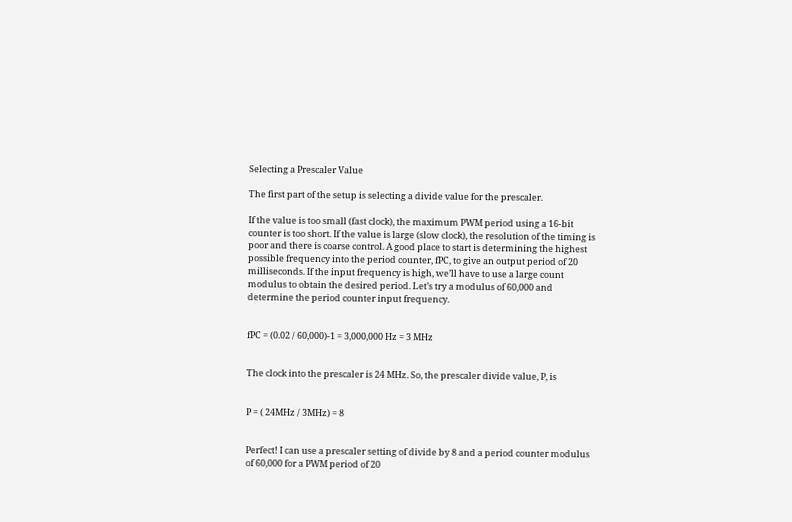Selecting a Prescaler Value

The first part of the setup is selecting a divide value for the prescaler.

If the value is too small (fast clock), the maximum PWM period using a 16-bit counter is too short. If the value is large (slow clock), the resolution of the timing is poor and there is coarse control. A good place to start is determining the highest possible frequency into the period counter, fPC, to give an output period of 20 milliseconds. If the input frequency is high, we’ll have to use a large count modulus to obtain the desired period. Let’s try a modulus of 60,000 and determine the period counter input frequency.


fPC = (0.02 / 60,000)-1 = 3,000,000 Hz = 3 MHz


The clock into the prescaler is 24 MHz. So, the prescaler divide value, P, is


P = ( 24MHz / 3MHz) = 8


Perfect! I can use a prescaler setting of divide by 8 and a period counter modulus of 60,000 for a PWM period of 20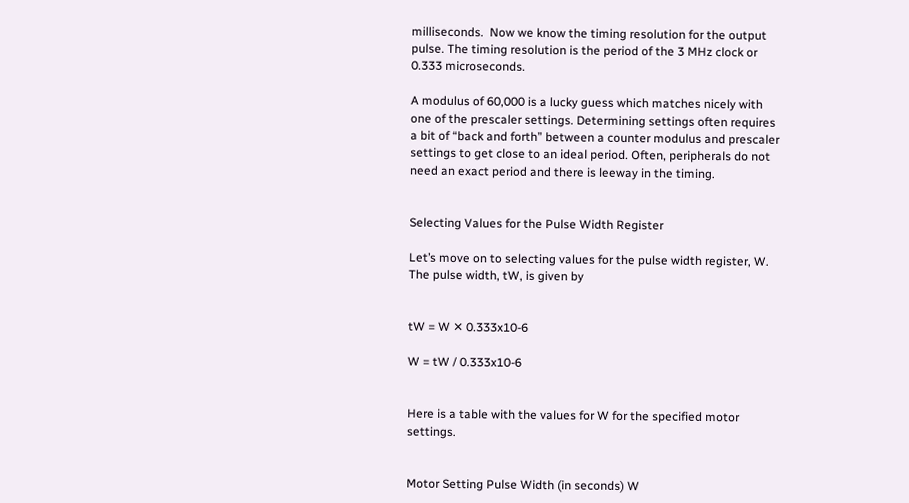milliseconds.  Now we know the timing resolution for the output pulse. The timing resolution is the period of the 3 MHz clock or 0.333 microseconds.

A modulus of 60,000 is a lucky guess which matches nicely with one of the prescaler settings. Determining settings often requires a bit of “back and forth” between a counter modulus and prescaler settings to get close to an ideal period. Often, peripherals do not need an exact period and there is leeway in the timing.


Selecting Values for the Pulse Width Register

Let’s move on to selecting values for the pulse width register, W. The pulse width, tW, is given by


tW = W ✕ 0.333x10-6

W = tW / 0.333x10-6


Here is a table with the values for W for the specified motor settings.


Motor Setting Pulse Width (in seconds) W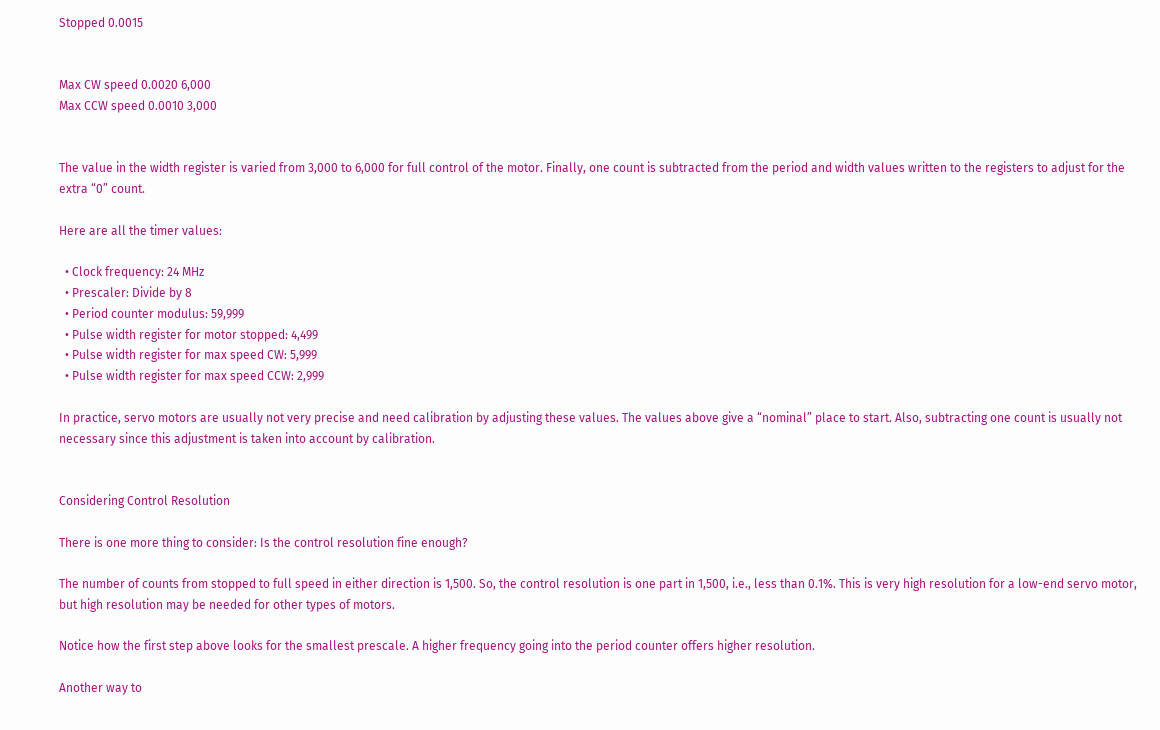Stopped 0.0015


Max CW speed 0.0020 6,000
Max CCW speed 0.0010 3,000


The value in the width register is varied from 3,000 to 6,000 for full control of the motor. Finally, one count is subtracted from the period and width values written to the registers to adjust for the extra “0” count.

Here are all the timer values:

  • Clock frequency: 24 MHz
  • Prescaler: Divide by 8
  • Period counter modulus: 59,999
  • Pulse width register for motor stopped: 4,499
  • Pulse width register for max speed CW: 5,999
  • Pulse width register for max speed CCW: 2,999

In practice, servo motors are usually not very precise and need calibration by adjusting these values. The values above give a “nominal” place to start. Also, subtracting one count is usually not necessary since this adjustment is taken into account by calibration.


Considering Control Resolution

There is one more thing to consider: Is the control resolution fine enough?

The number of counts from stopped to full speed in either direction is 1,500. So, the control resolution is one part in 1,500, i.e., less than 0.1%. This is very high resolution for a low-end servo motor, but high resolution may be needed for other types of motors.

Notice how the first step above looks for the smallest prescale. A higher frequency going into the period counter offers higher resolution.

Another way to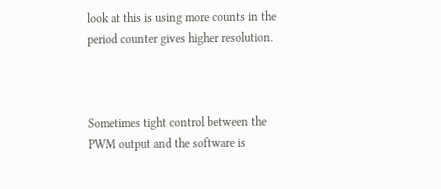look at this is using more counts in the period counter gives higher resolution.



Sometimes tight control between the PWM output and the software is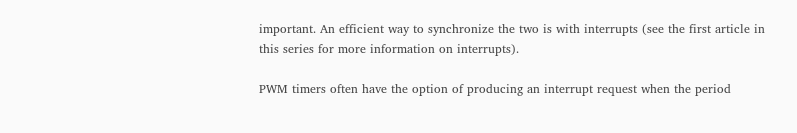important. An efficient way to synchronize the two is with interrupts (see the first article in this series for more information on interrupts).

PWM timers often have the option of producing an interrupt request when the period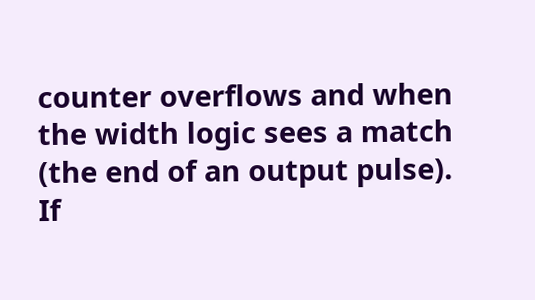counter overflows and when the width logic sees a match (the end of an output pulse). If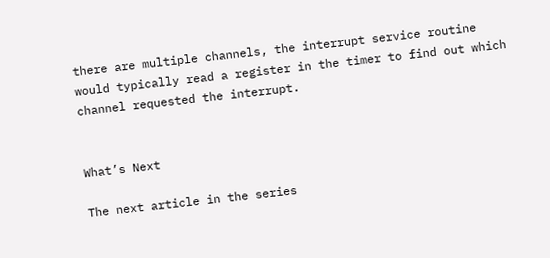there are multiple channels, the interrupt service routine would typically read a register in the timer to find out which channel requested the interrupt.


What’s Next

The next article in the series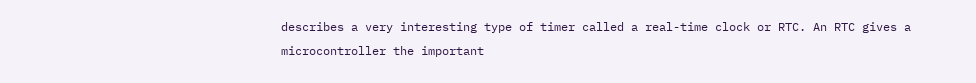describes a very interesting type of timer called a real-time clock or RTC. An RTC gives a microcontroller the important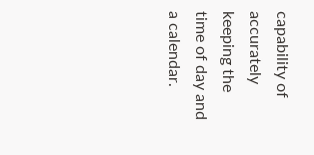capability of accurately keeping the time of day and a calendar.